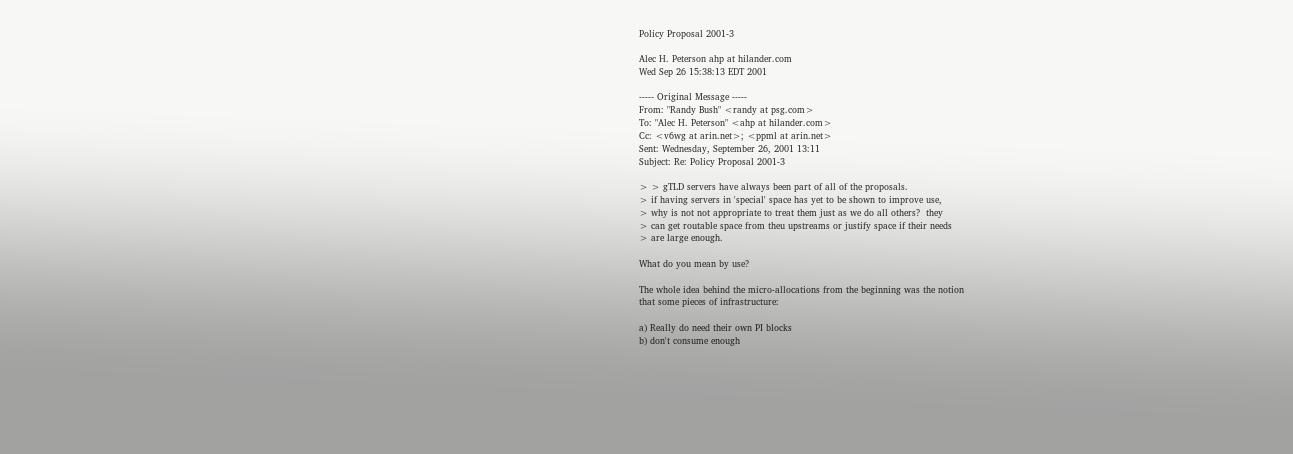Policy Proposal 2001-3

Alec H. Peterson ahp at hilander.com
Wed Sep 26 15:38:13 EDT 2001

----- Original Message -----
From: "Randy Bush" <randy at psg.com>
To: "Alec H. Peterson" <ahp at hilander.com>
Cc: <v6wg at arin.net>; <ppml at arin.net>
Sent: Wednesday, September 26, 2001 13:11
Subject: Re: Policy Proposal 2001-3

> > gTLD servers have always been part of all of the proposals.
> if having servers in 'special' space has yet to be shown to improve use,
> why is not not appropriate to treat them just as we do all others?  they
> can get routable space from theu upstreams or justify space if their needs
> are large enough.

What do you mean by use?

The whole idea behind the micro-allocations from the beginning was the notion
that some pieces of infrastructure:

a) Really do need their own PI blocks
b) don't consume enough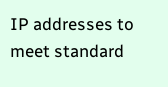IP addresses to meet standard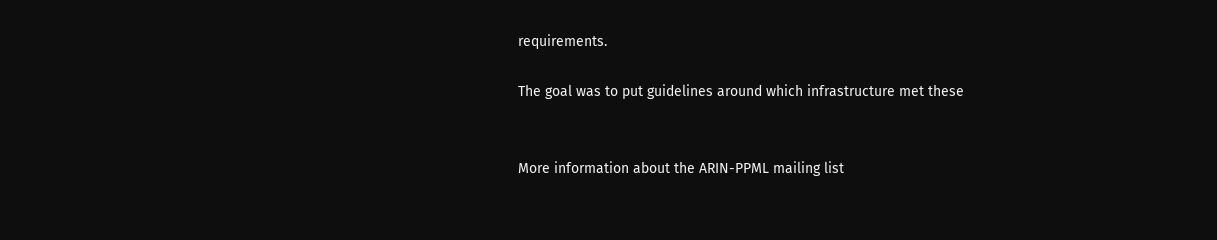requirements.

The goal was to put guidelines around which infrastructure met these


More information about the ARIN-PPML mailing list